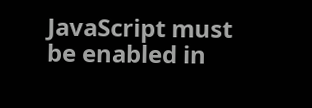JavaScript must be enabled in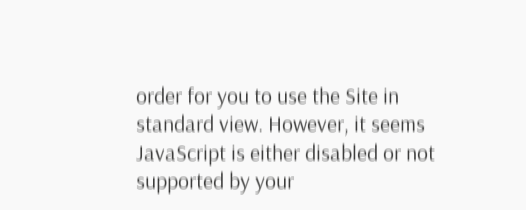order for you to use the Site in standard view. However, it seems JavaScript is either disabled or not supported by your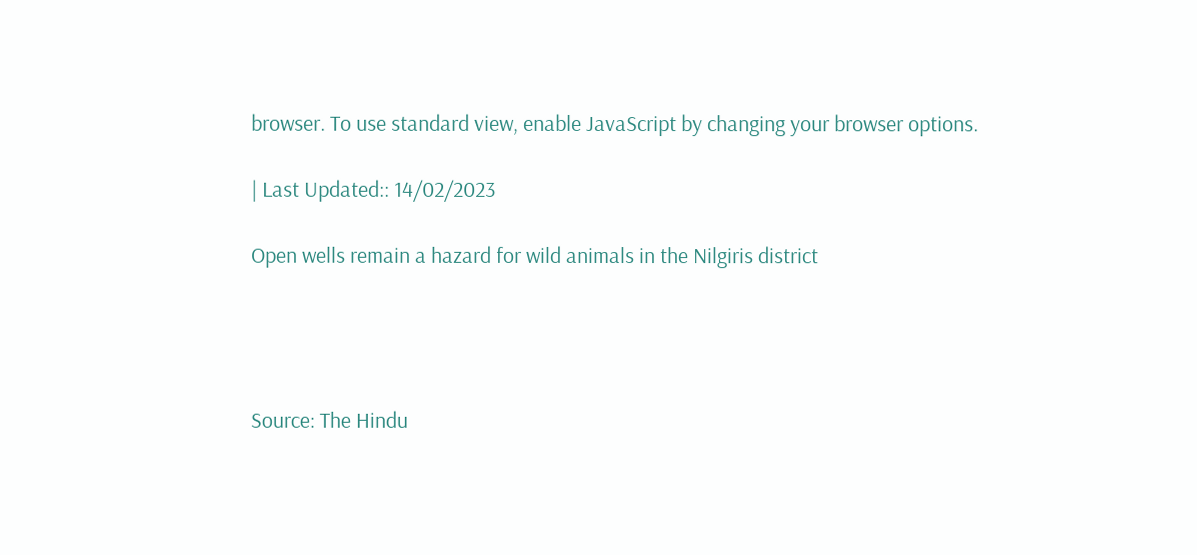browser. To use standard view, enable JavaScript by changing your browser options.

| Last Updated:: 14/02/2023

Open wells remain a hazard for wild animals in the Nilgiris district




Source: The Hindu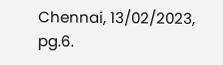Chennai, 13/02/2023, pg.6.